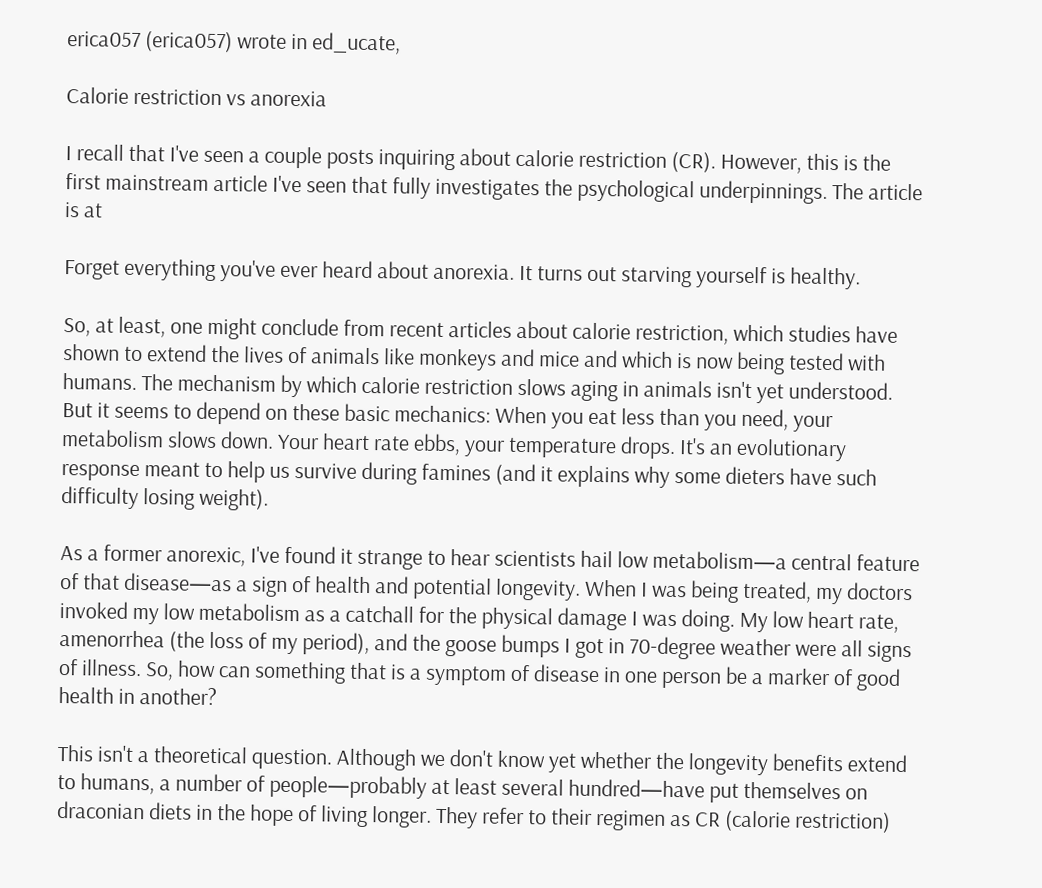erica057 (erica057) wrote in ed_ucate,

Calorie restriction vs anorexia

I recall that I've seen a couple posts inquiring about calorie restriction (CR). However, this is the first mainstream article I've seen that fully investigates the psychological underpinnings. The article is at

Forget everything you've ever heard about anorexia. It turns out starving yourself is healthy.

So, at least, one might conclude from recent articles about calorie restriction, which studies have shown to extend the lives of animals like monkeys and mice and which is now being tested with humans. The mechanism by which calorie restriction slows aging in animals isn't yet understood. But it seems to depend on these basic mechanics: When you eat less than you need, your metabolism slows down. Your heart rate ebbs, your temperature drops. It's an evolutionary response meant to help us survive during famines (and it explains why some dieters have such difficulty losing weight).

As a former anorexic, I've found it strange to hear scientists hail low metabolism—a central feature of that disease—as a sign of health and potential longevity. When I was being treated, my doctors invoked my low metabolism as a catchall for the physical damage I was doing. My low heart rate, amenorrhea (the loss of my period), and the goose bumps I got in 70-degree weather were all signs of illness. So, how can something that is a symptom of disease in one person be a marker of good health in another?

This isn't a theoretical question. Although we don't know yet whether the longevity benefits extend to humans, a number of people—probably at least several hundred—have put themselves on draconian diets in the hope of living longer. They refer to their regimen as CR (calorie restriction)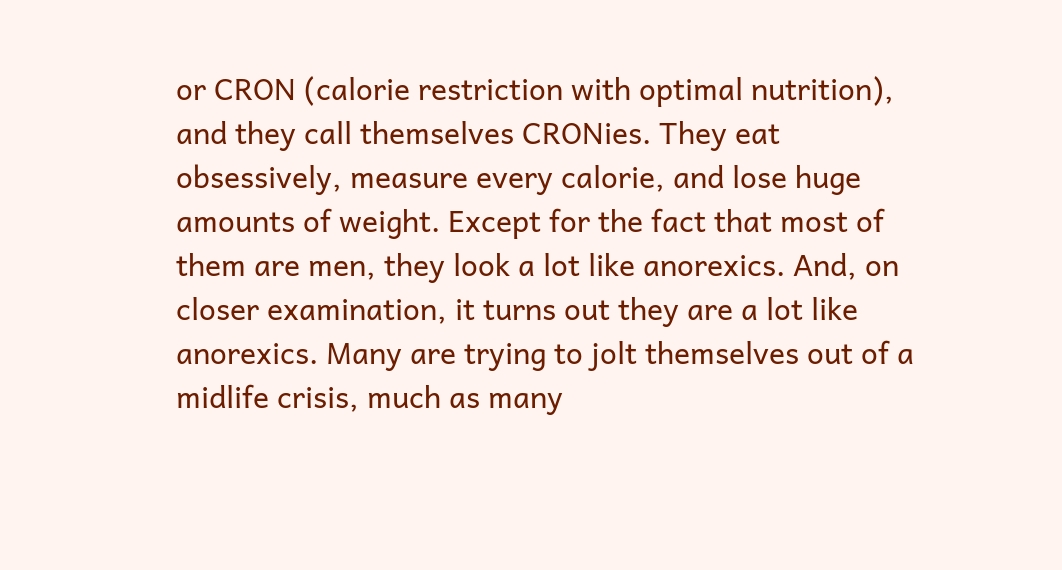or CRON (calorie restriction with optimal nutrition), and they call themselves CRONies. They eat obsessively, measure every calorie, and lose huge amounts of weight. Except for the fact that most of them are men, they look a lot like anorexics. And, on closer examination, it turns out they are a lot like anorexics. Many are trying to jolt themselves out of a midlife crisis, much as many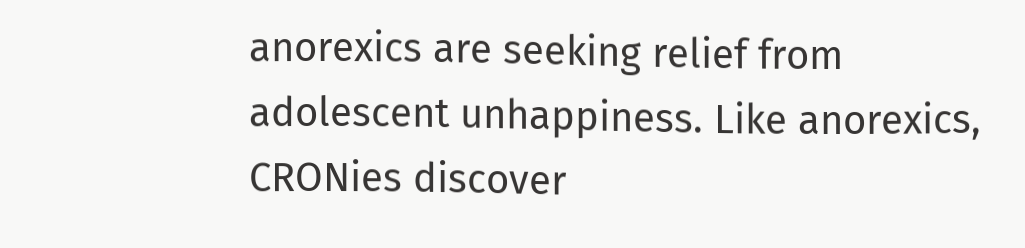anorexics are seeking relief from adolescent unhappiness. Like anorexics, CRONies discover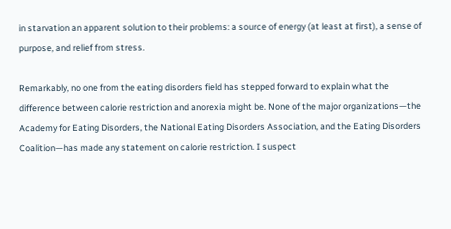in starvation an apparent solution to their problems: a source of energy (at least at first), a sense of purpose, and relief from stress.

Remarkably, no one from the eating disorders field has stepped forward to explain what the difference between calorie restriction and anorexia might be. None of the major organizations—the Academy for Eating Disorders, the National Eating Disorders Association, and the Eating Disorders Coalition—has made any statement on calorie restriction. I suspect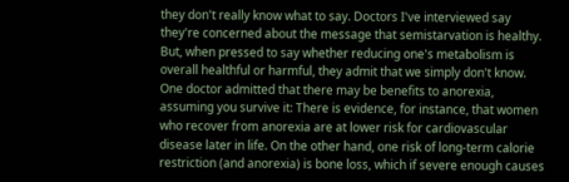they don't really know what to say. Doctors I've interviewed say they're concerned about the message that semistarvation is healthy. But, when pressed to say whether reducing one's metabolism is overall healthful or harmful, they admit that we simply don't know. One doctor admitted that there may be benefits to anorexia, assuming you survive it: There is evidence, for instance, that women who recover from anorexia are at lower risk for cardiovascular disease later in life. On the other hand, one risk of long-term calorie restriction (and anorexia) is bone loss, which if severe enough causes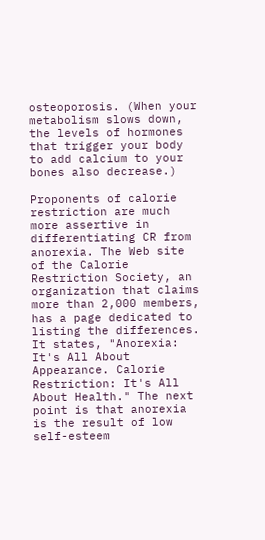osteoporosis. (When your metabolism slows down, the levels of hormones that trigger your body to add calcium to your bones also decrease.)

Proponents of calorie restriction are much more assertive in differentiating CR from anorexia. The Web site of the Calorie Restriction Society, an organization that claims more than 2,000 members, has a page dedicated to listing the differences. It states, "Anorexia: It's All About Appearance. Calorie Restriction: It's All About Health." The next point is that anorexia is the result of low self-esteem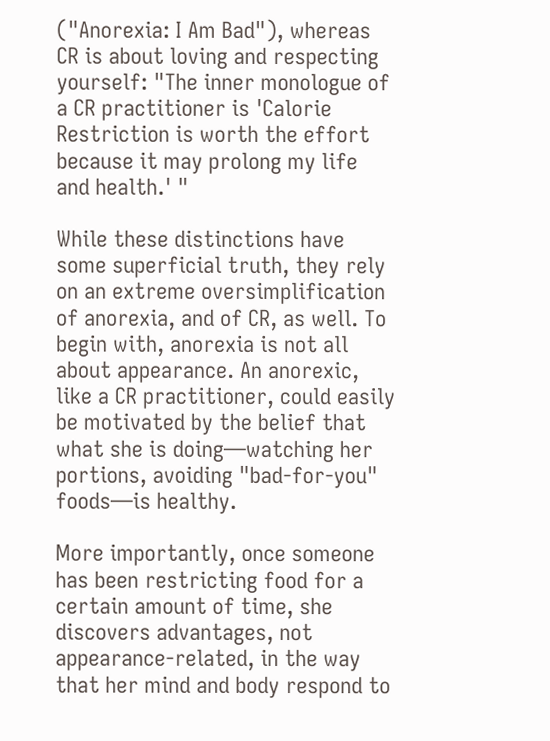("Anorexia: I Am Bad"), whereas CR is about loving and respecting yourself: "The inner monologue of a CR practitioner is 'Calorie Restriction is worth the effort because it may prolong my life and health.' "

While these distinctions have some superficial truth, they rely on an extreme oversimplification of anorexia, and of CR, as well. To begin with, anorexia is not all about appearance. An anorexic, like a CR practitioner, could easily be motivated by the belief that what she is doing—watching her portions, avoiding "bad-for-you" foods—is healthy.

More importantly, once someone has been restricting food for a certain amount of time, she discovers advantages, not appearance-related, in the way that her mind and body respond to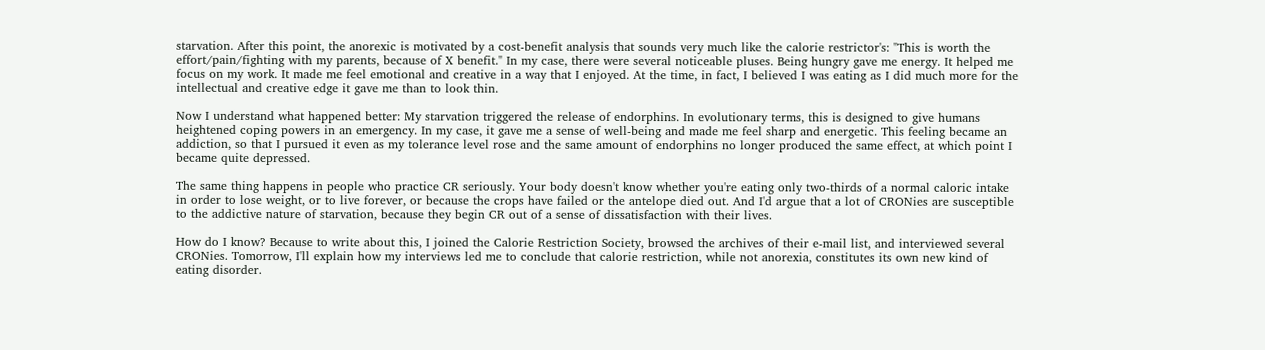starvation. After this point, the anorexic is motivated by a cost-benefit analysis that sounds very much like the calorie restrictor's: "This is worth the effort/pain/fighting with my parents, because of X benefit." In my case, there were several noticeable pluses. Being hungry gave me energy. It helped me focus on my work. It made me feel emotional and creative in a way that I enjoyed. At the time, in fact, I believed I was eating as I did much more for the intellectual and creative edge it gave me than to look thin.

Now I understand what happened better: My starvation triggered the release of endorphins. In evolutionary terms, this is designed to give humans heightened coping powers in an emergency. In my case, it gave me a sense of well-being and made me feel sharp and energetic. This feeling became an addiction, so that I pursued it even as my tolerance level rose and the same amount of endorphins no longer produced the same effect, at which point I became quite depressed.

The same thing happens in people who practice CR seriously. Your body doesn't know whether you're eating only two-thirds of a normal caloric intake in order to lose weight, or to live forever, or because the crops have failed or the antelope died out. And I'd argue that a lot of CRONies are susceptible to the addictive nature of starvation, because they begin CR out of a sense of dissatisfaction with their lives.

How do I know? Because to write about this, I joined the Calorie Restriction Society, browsed the archives of their e-mail list, and interviewed several CRONies. Tomorrow, I'll explain how my interviews led me to conclude that calorie restriction, while not anorexia, constitutes its own new kind of eating disorder.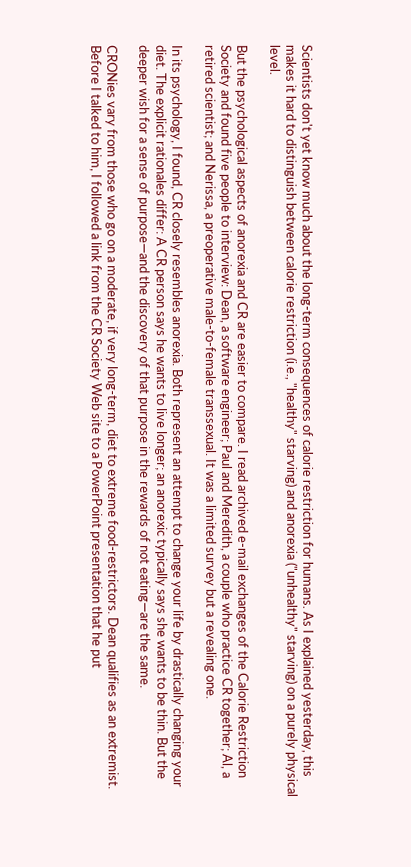Scientists don't yet know much about the long-term consequences of calorie restriction for humans. As I explained yesterday, this makes it hard to distinguish between calorie restriction (i.e., "healthy" starving) and anorexia ("unhealthy" starving) on a purely physical level.

But the psychological aspects of anorexia and CR are easier to compare. I read archived e-mail exchanges of the Calorie Restriction Society and found five people to interview: Dean, a software engineer; Paul and Meredith, a couple who practice CR together; Al, a retired scientist; and Nerissa, a preoperative male-to-female transsexual. It was a limited survey but a revealing one.

In its psychology, I found, CR closely resembles anorexia. Both represent an attempt to change your life by drastically changing your diet. The explicit rationales differ: A CR person says he wants to live longer; an anorexic typically says she wants to be thin. But the deeper wish for a sense of purpose—and the discovery of that purpose in the rewards of not eating—are the same.

CRONies vary from those who go on a moderate, if very long-term, diet to extreme food-restrictors. Dean qualifies as an extremist. Before I talked to him, I followed a link from the CR Society Web site to a PowerPoint presentation that he put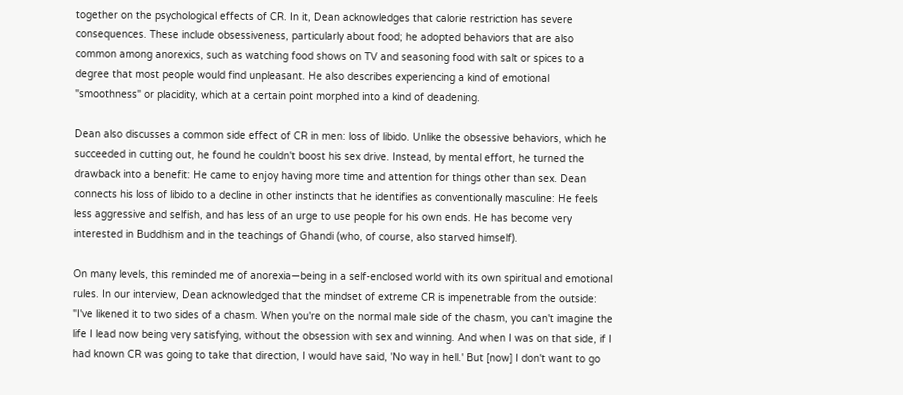together on the psychological effects of CR. In it, Dean acknowledges that calorie restriction has severe consequences. These include obsessiveness, particularly about food; he adopted behaviors that are also common among anorexics, such as watching food shows on TV and seasoning food with salt or spices to a degree that most people would find unpleasant. He also describes experiencing a kind of emotional "smoothness" or placidity, which at a certain point morphed into a kind of deadening.

Dean also discusses a common side effect of CR in men: loss of libido. Unlike the obsessive behaviors, which he succeeded in cutting out, he found he couldn't boost his sex drive. Instead, by mental effort, he turned the drawback into a benefit: He came to enjoy having more time and attention for things other than sex. Dean connects his loss of libido to a decline in other instincts that he identifies as conventionally masculine: He feels less aggressive and selfish, and has less of an urge to use people for his own ends. He has become very interested in Buddhism and in the teachings of Ghandi (who, of course, also starved himself).

On many levels, this reminded me of anorexia—being in a self-enclosed world with its own spiritual and emotional rules. In our interview, Dean acknowledged that the mindset of extreme CR is impenetrable from the outside: "I've likened it to two sides of a chasm. When you're on the normal male side of the chasm, you can't imagine the life I lead now being very satisfying, without the obsession with sex and winning. And when I was on that side, if I had known CR was going to take that direction, I would have said, 'No way in hell.' But [now] I don't want to go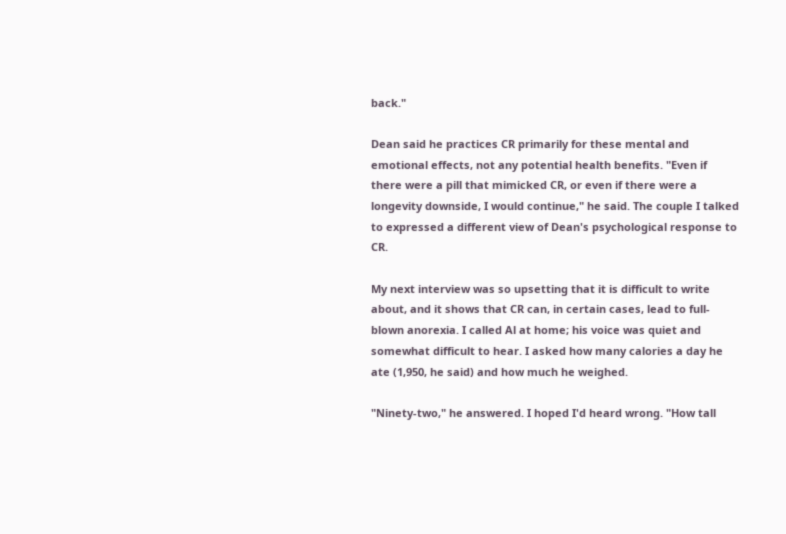back."

Dean said he practices CR primarily for these mental and emotional effects, not any potential health benefits. "Even if there were a pill that mimicked CR, or even if there were a longevity downside, I would continue," he said. The couple I talked to expressed a different view of Dean's psychological response to CR.

My next interview was so upsetting that it is difficult to write about, and it shows that CR can, in certain cases, lead to full-blown anorexia. I called Al at home; his voice was quiet and somewhat difficult to hear. I asked how many calories a day he ate (1,950, he said) and how much he weighed.

"Ninety-two," he answered. I hoped I'd heard wrong. "How tall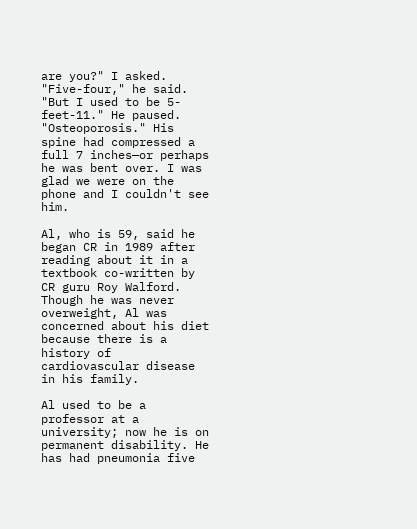are you?" I asked. "Five-four," he said. "But I used to be 5-feet-11." He paused. "Osteoporosis." His spine had compressed a full 7 inches—or perhaps he was bent over. I was glad we were on the phone and I couldn't see him.

Al, who is 59, said he began CR in 1989 after reading about it in a textbook co-written by CR guru Roy Walford. Though he was never overweight, Al was concerned about his diet because there is a history of cardiovascular disease in his family.

Al used to be a professor at a university; now he is on permanent disability. He has had pneumonia five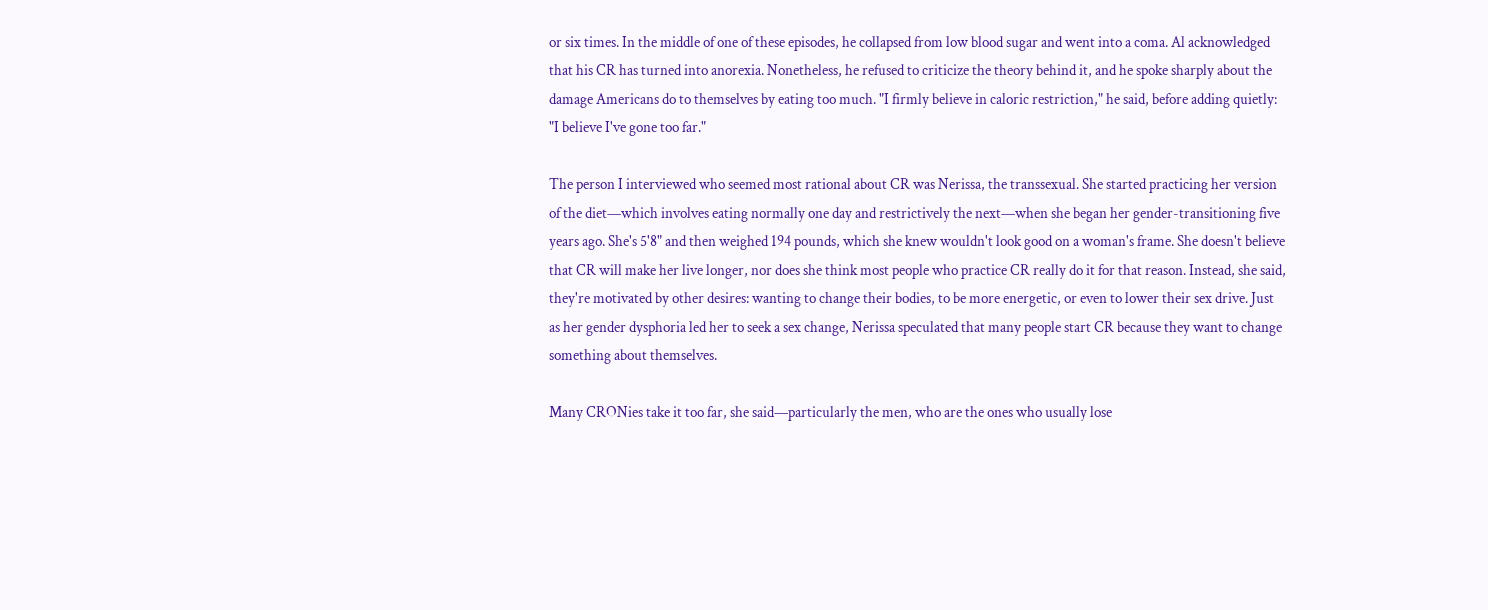or six times. In the middle of one of these episodes, he collapsed from low blood sugar and went into a coma. Al acknowledged that his CR has turned into anorexia. Nonetheless, he refused to criticize the theory behind it, and he spoke sharply about the damage Americans do to themselves by eating too much. "I firmly believe in caloric restriction," he said, before adding quietly: "I believe I've gone too far."

The person I interviewed who seemed most rational about CR was Nerissa, the transsexual. She started practicing her version of the diet—which involves eating normally one day and restrictively the next—when she began her gender-transitioning five years ago. She's 5'8" and then weighed 194 pounds, which she knew wouldn't look good on a woman's frame. She doesn't believe that CR will make her live longer, nor does she think most people who practice CR really do it for that reason. Instead, she said, they're motivated by other desires: wanting to change their bodies, to be more energetic, or even to lower their sex drive. Just as her gender dysphoria led her to seek a sex change, Nerissa speculated that many people start CR because they want to change something about themselves.

Many CRONies take it too far, she said—particularly the men, who are the ones who usually lose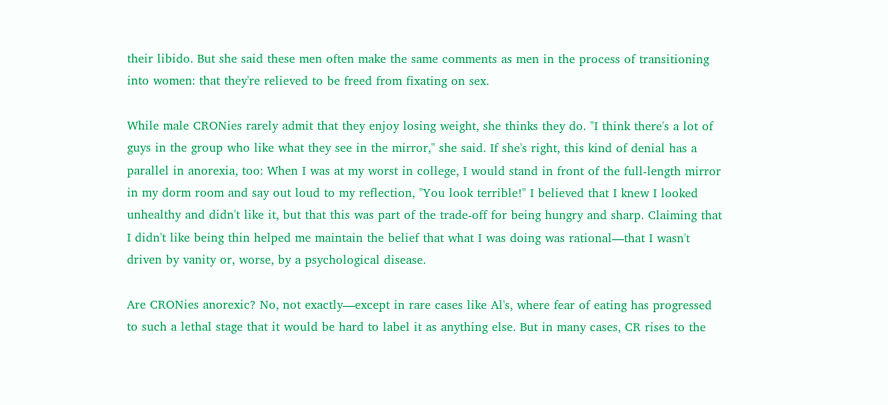their libido. But she said these men often make the same comments as men in the process of transitioning into women: that they're relieved to be freed from fixating on sex.

While male CRONies rarely admit that they enjoy losing weight, she thinks they do. "I think there's a lot of guys in the group who like what they see in the mirror," she said. If she's right, this kind of denial has a parallel in anorexia, too: When I was at my worst in college, I would stand in front of the full-length mirror in my dorm room and say out loud to my reflection, "You look terrible!" I believed that I knew I looked unhealthy and didn't like it, but that this was part of the trade-off for being hungry and sharp. Claiming that I didn't like being thin helped me maintain the belief that what I was doing was rational—that I wasn't driven by vanity or, worse, by a psychological disease.

Are CRONies anorexic? No, not exactly—except in rare cases like Al's, where fear of eating has progressed to such a lethal stage that it would be hard to label it as anything else. But in many cases, CR rises to the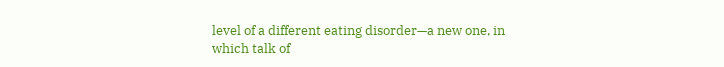level of a different eating disorder—a new one, in which talk of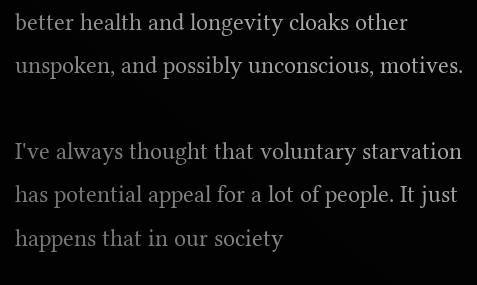better health and longevity cloaks other unspoken, and possibly unconscious, motives.

I've always thought that voluntary starvation has potential appeal for a lot of people. It just happens that in our society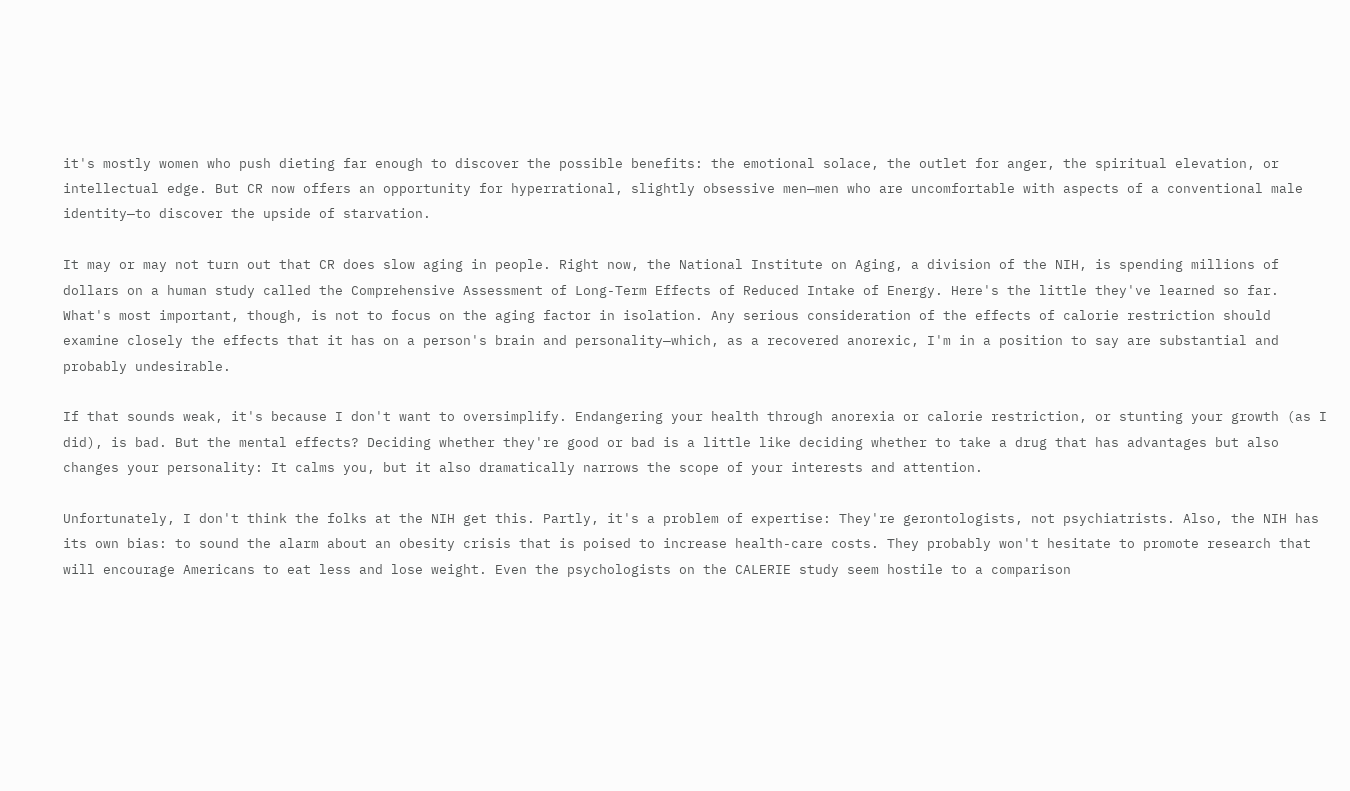it's mostly women who push dieting far enough to discover the possible benefits: the emotional solace, the outlet for anger, the spiritual elevation, or intellectual edge. But CR now offers an opportunity for hyperrational, slightly obsessive men—men who are uncomfortable with aspects of a conventional male identity—to discover the upside of starvation.

It may or may not turn out that CR does slow aging in people. Right now, the National Institute on Aging, a division of the NIH, is spending millions of dollars on a human study called the Comprehensive Assessment of Long-Term Effects of Reduced Intake of Energy. Here's the little they've learned so far. What's most important, though, is not to focus on the aging factor in isolation. Any serious consideration of the effects of calorie restriction should examine closely the effects that it has on a person's brain and personality—which, as a recovered anorexic, I'm in a position to say are substantial and probably undesirable.

If that sounds weak, it's because I don't want to oversimplify. Endangering your health through anorexia or calorie restriction, or stunting your growth (as I did), is bad. But the mental effects? Deciding whether they're good or bad is a little like deciding whether to take a drug that has advantages but also changes your personality: It calms you, but it also dramatically narrows the scope of your interests and attention.

Unfortunately, I don't think the folks at the NIH get this. Partly, it's a problem of expertise: They're gerontologists, not psychiatrists. Also, the NIH has its own bias: to sound the alarm about an obesity crisis that is poised to increase health-care costs. They probably won't hesitate to promote research that will encourage Americans to eat less and lose weight. Even the psychologists on the CALERIE study seem hostile to a comparison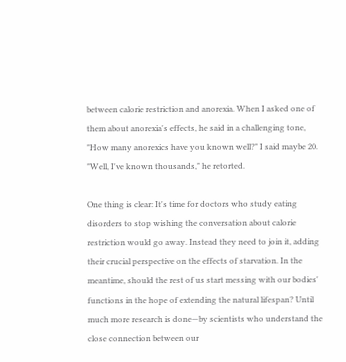between calorie restriction and anorexia. When I asked one of them about anorexia's effects, he said in a challenging tone, "How many anorexics have you known well?" I said maybe 20. "Well, I've known thousands," he retorted.

One thing is clear: It's time for doctors who study eating disorders to stop wishing the conversation about calorie restriction would go away. Instead they need to join it, adding their crucial perspective on the effects of starvation. In the meantime, should the rest of us start messing with our bodies' functions in the hope of extending the natural lifespan? Until much more research is done—by scientists who understand the close connection between our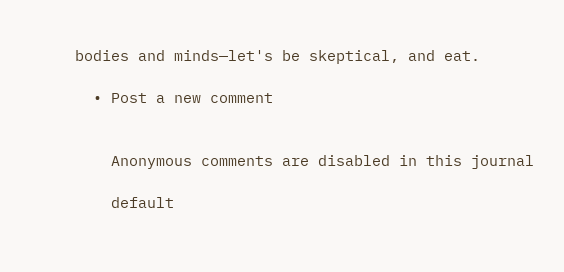bodies and minds—let's be skeptical, and eat.

  • Post a new comment


    Anonymous comments are disabled in this journal

    default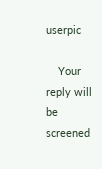userpic

    Your reply will be screened